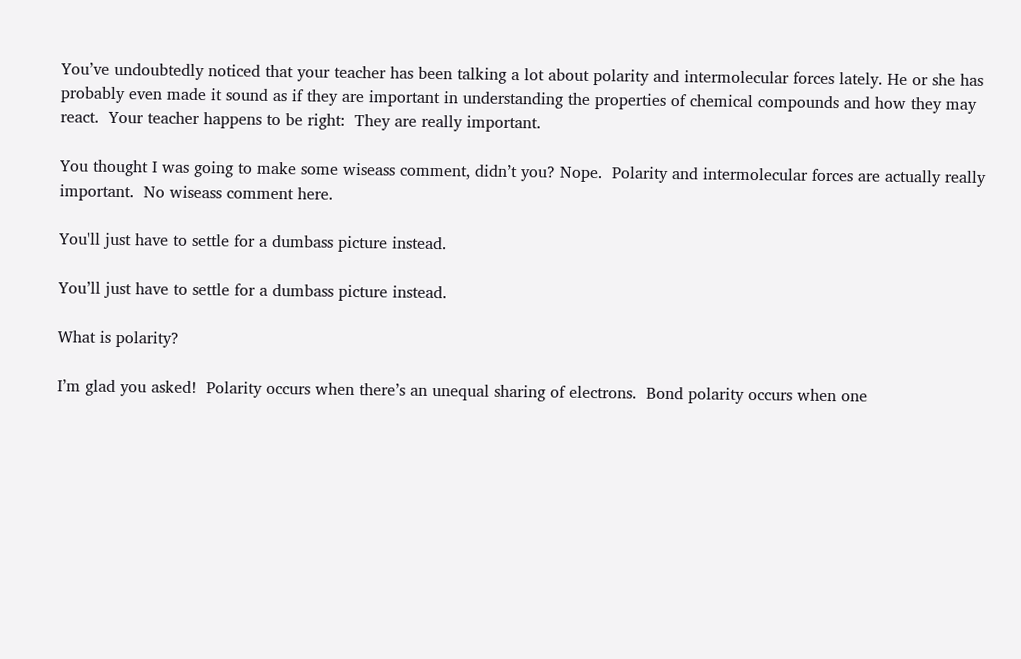You’ve undoubtedly noticed that your teacher has been talking a lot about polarity and intermolecular forces lately. He or she has probably even made it sound as if they are important in understanding the properties of chemical compounds and how they may react.  Your teacher happens to be right:  They are really important.

You thought I was going to make some wiseass comment, didn’t you? Nope.  Polarity and intermolecular forces are actually really important.  No wiseass comment here.

You'll just have to settle for a dumbass picture instead.

You’ll just have to settle for a dumbass picture instead.

What is polarity?

I’m glad you asked!  Polarity occurs when there’s an unequal sharing of electrons.  Bond polarity occurs when one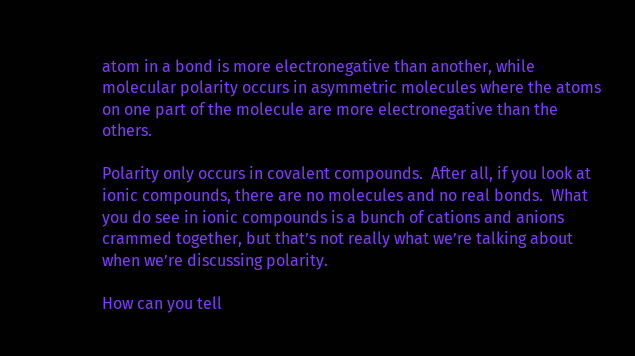atom in a bond is more electronegative than another, while molecular polarity occurs in asymmetric molecules where the atoms on one part of the molecule are more electronegative than the others.

Polarity only occurs in covalent compounds.  After all, if you look at ionic compounds, there are no molecules and no real bonds.  What you do see in ionic compounds is a bunch of cations and anions crammed together, but that’s not really what we’re talking about when we’re discussing polarity.

How can you tell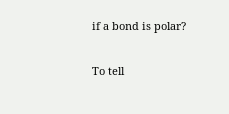if a bond is polar?

To tell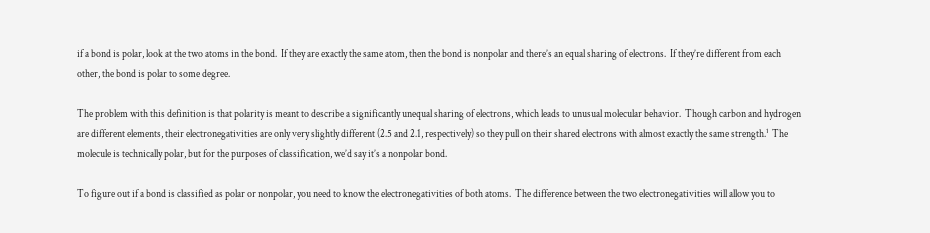if a bond is polar, look at the two atoms in the bond.  If they are exactly the same atom, then the bond is nonpolar and there’s an equal sharing of electrons.  If they’re different from each other, the bond is polar to some degree.

The problem with this definition is that polarity is meant to describe a significantly unequal sharing of electrons, which leads to unusual molecular behavior.  Though carbon and hydrogen are different elements, their electronegativities are only very slightly different (2.5 and 2.1, respectively) so they pull on their shared electrons with almost exactly the same strength.¹  The molecule is technically polar, but for the purposes of classification, we’d say it’s a nonpolar bond.

To figure out if a bond is classified as polar or nonpolar, you need to know the electronegativities of both atoms.  The difference between the two electronegativities will allow you to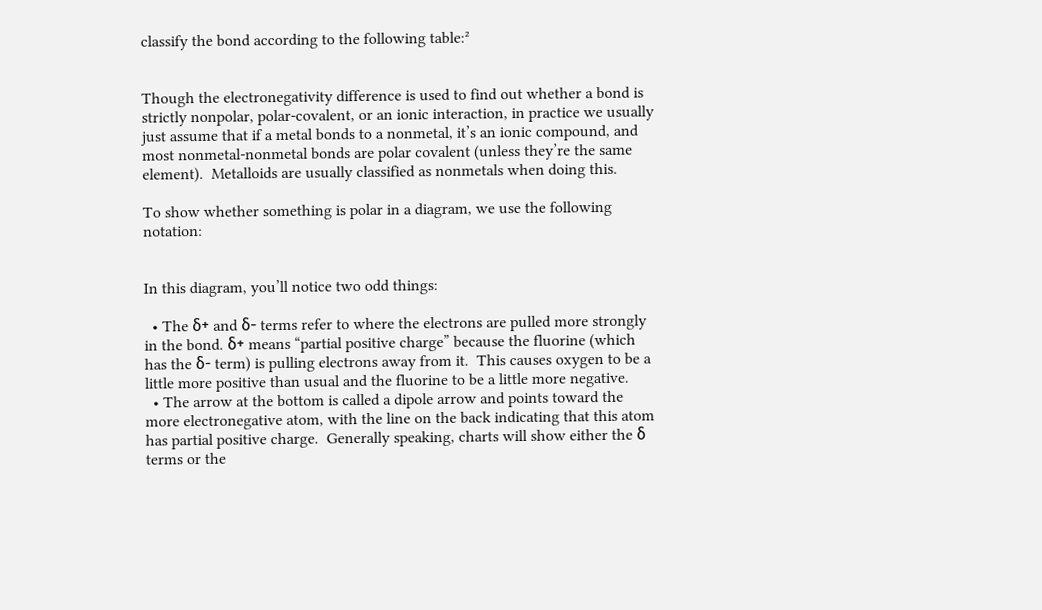classify the bond according to the following table:²


Though the electronegativity difference is used to find out whether a bond is strictly nonpolar, polar-covalent, or an ionic interaction, in practice we usually just assume that if a metal bonds to a nonmetal, it’s an ionic compound, and most nonmetal-nonmetal bonds are polar covalent (unless they’re the same element).  Metalloids are usually classified as nonmetals when doing this.

To show whether something is polar in a diagram, we use the following notation:


In this diagram, you’ll notice two odd things:

  • The δ+ and δ- terms refer to where the electrons are pulled more strongly in the bond. δ+ means “partial positive charge” because the fluorine (which has the δ- term) is pulling electrons away from it.  This causes oxygen to be a little more positive than usual and the fluorine to be a little more negative.
  • The arrow at the bottom is called a dipole arrow and points toward the more electronegative atom, with the line on the back indicating that this atom has partial positive charge.  Generally speaking, charts will show either the δ terms or the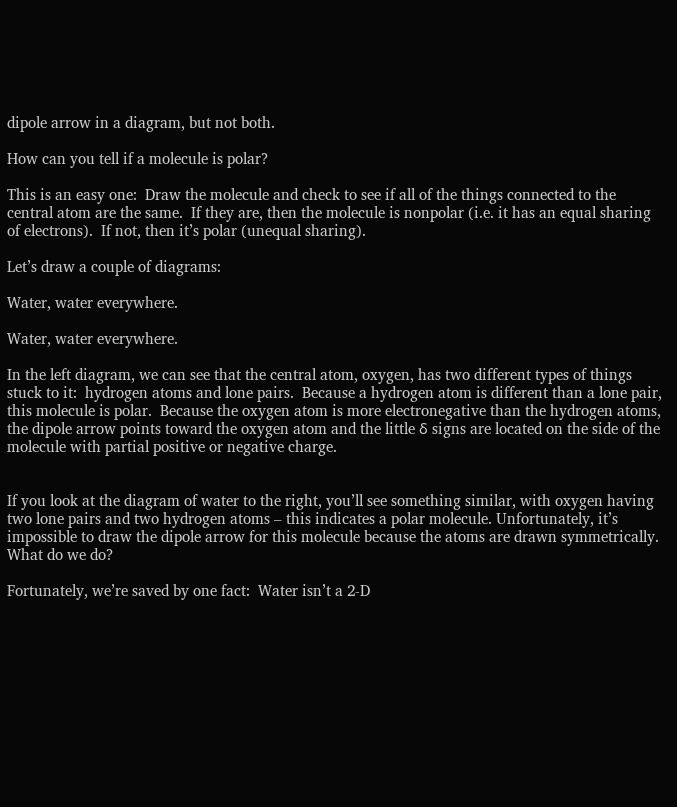dipole arrow in a diagram, but not both.

How can you tell if a molecule is polar?

This is an easy one:  Draw the molecule and check to see if all of the things connected to the central atom are the same.  If they are, then the molecule is nonpolar (i.e. it has an equal sharing of electrons).  If not, then it’s polar (unequal sharing).

Let’s draw a couple of diagrams:

Water, water everywhere.

Water, water everywhere.

In the left diagram, we can see that the central atom, oxygen, has two different types of things stuck to it:  hydrogen atoms and lone pairs.  Because a hydrogen atom is different than a lone pair, this molecule is polar.  Because the oxygen atom is more electronegative than the hydrogen atoms, the dipole arrow points toward the oxygen atom and the little δ signs are located on the side of the molecule with partial positive or negative charge.


If you look at the diagram of water to the right, you’ll see something similar, with oxygen having two lone pairs and two hydrogen atoms – this indicates a polar molecule. Unfortunately, it’s impossible to draw the dipole arrow for this molecule because the atoms are drawn symmetrically.  What do we do?

Fortunately, we’re saved by one fact:  Water isn’t a 2-D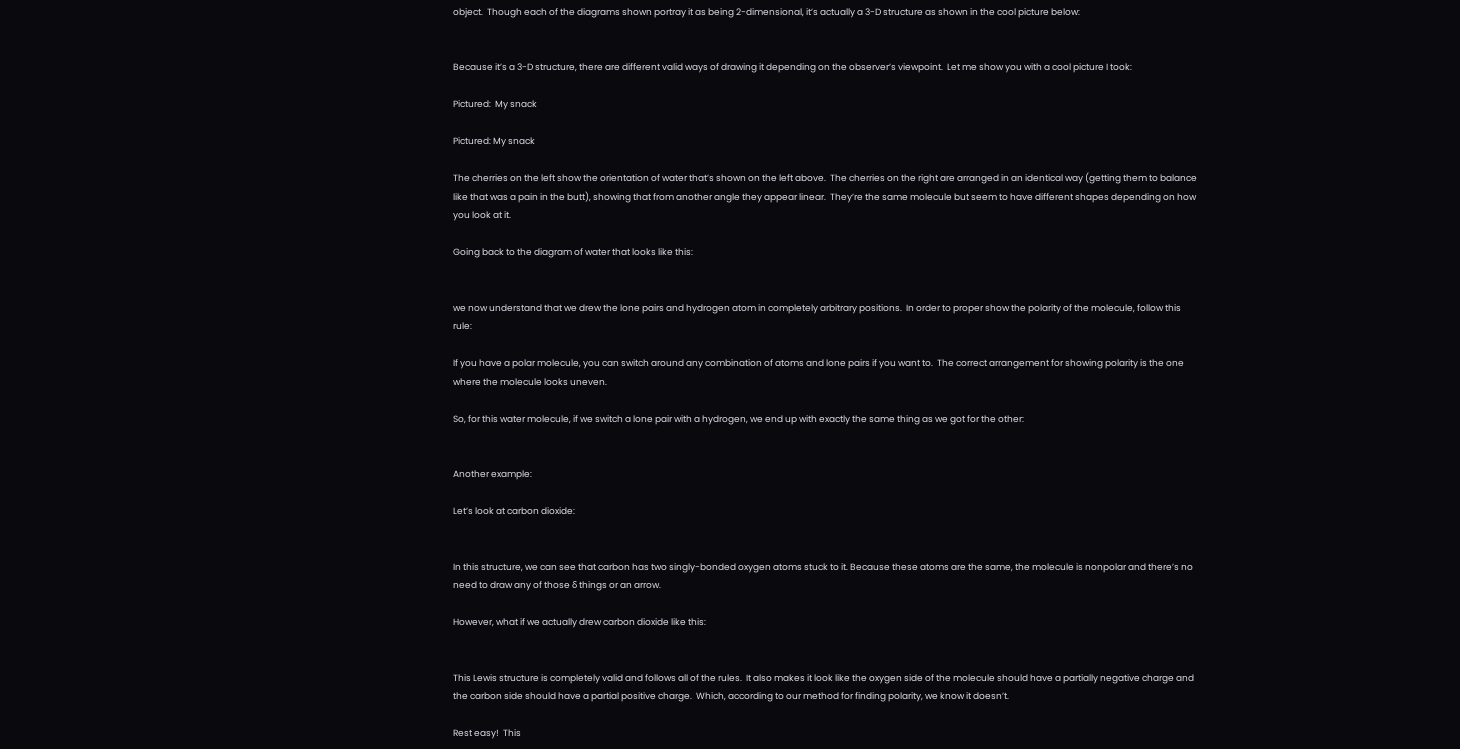object.  Though each of the diagrams shown portray it as being 2-dimensional, it’s actually a 3-D structure as shown in the cool picture below:


Because it’s a 3-D structure, there are different valid ways of drawing it depending on the observer’s viewpoint.  Let me show you with a cool picture I took:

Pictured:  My snack

Pictured: My snack

The cherries on the left show the orientation of water that’s shown on the left above.  The cherries on the right are arranged in an identical way (getting them to balance like that was a pain in the butt), showing that from another angle they appear linear.  They’re the same molecule but seem to have different shapes depending on how you look at it.

Going back to the diagram of water that looks like this:


we now understand that we drew the lone pairs and hydrogen atom in completely arbitrary positions.  In order to proper show the polarity of the molecule, follow this rule:

If you have a polar molecule, you can switch around any combination of atoms and lone pairs if you want to.  The correct arrangement for showing polarity is the one where the molecule looks uneven.

So, for this water molecule, if we switch a lone pair with a hydrogen, we end up with exactly the same thing as we got for the other:


Another example:

Let’s look at carbon dioxide:


In this structure, we can see that carbon has two singly-bonded oxygen atoms stuck to it. Because these atoms are the same, the molecule is nonpolar and there’s no need to draw any of those δ things or an arrow.

However, what if we actually drew carbon dioxide like this:


This Lewis structure is completely valid and follows all of the rules.  It also makes it look like the oxygen side of the molecule should have a partially negative charge and the carbon side should have a partial positive charge.  Which, according to our method for finding polarity, we know it doesn’t.

Rest easy!  This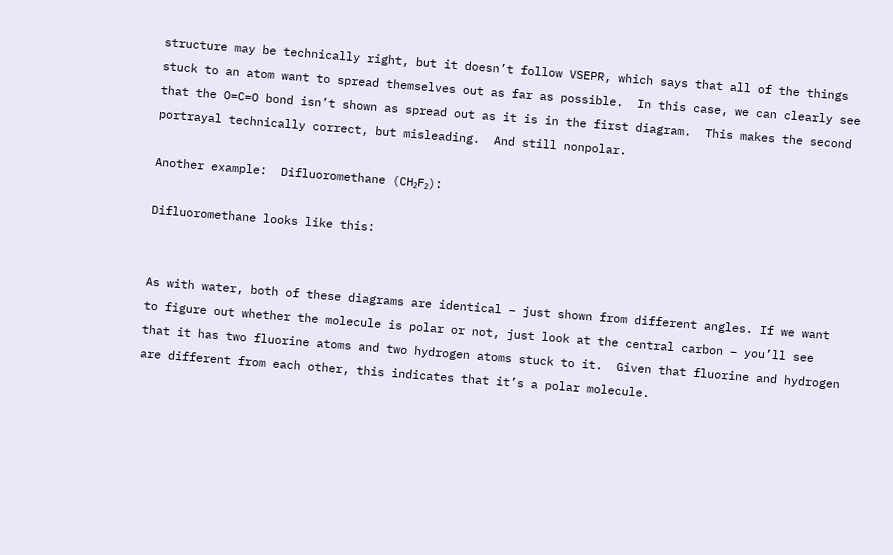structure may be technically right, but it doesn’t follow VSEPR, which says that all of the things stuck to an atom want to spread themselves out as far as possible.  In this case, we can clearly see that the O=C=O bond isn’t shown as spread out as it is in the first diagram.  This makes the second portrayal technically correct, but misleading.  And still nonpolar.

Another example:  Difluoromethane (CH₂F₂):

Difluoromethane looks like this:


As with water, both of these diagrams are identical – just shown from different angles. If we want to figure out whether the molecule is polar or not, just look at the central carbon – you’ll see that it has two fluorine atoms and two hydrogen atoms stuck to it.  Given that fluorine and hydrogen are different from each other, this indicates that it’s a polar molecule.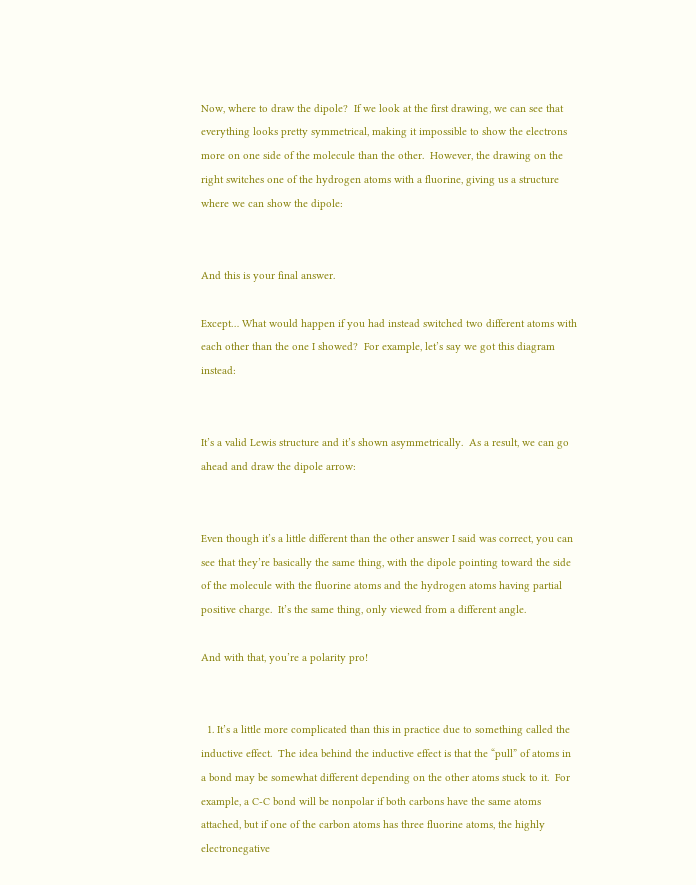Now, where to draw the dipole?  If we look at the first drawing, we can see that everything looks pretty symmetrical, making it impossible to show the electrons more on one side of the molecule than the other.  However, the drawing on the right switches one of the hydrogen atoms with a fluorine, giving us a structure where we can show the dipole:


And this is your final answer.

Except… What would happen if you had instead switched two different atoms with each other than the one I showed?  For example, let’s say we got this diagram instead:


It’s a valid Lewis structure and it’s shown asymmetrically.  As a result, we can go ahead and draw the dipole arrow:


Even though it’s a little different than the other answer I said was correct, you can see that they’re basically the same thing, with the dipole pointing toward the side of the molecule with the fluorine atoms and the hydrogen atoms having partial positive charge.  It’s the same thing, only viewed from a different angle.

And with that, you’re a polarity pro!


  1. It’s a little more complicated than this in practice due to something called the inductive effect.  The idea behind the inductive effect is that the “pull” of atoms in a bond may be somewhat different depending on the other atoms stuck to it.  For example, a C-C bond will be nonpolar if both carbons have the same atoms attached, but if one of the carbon atoms has three fluorine atoms, the highly electronegative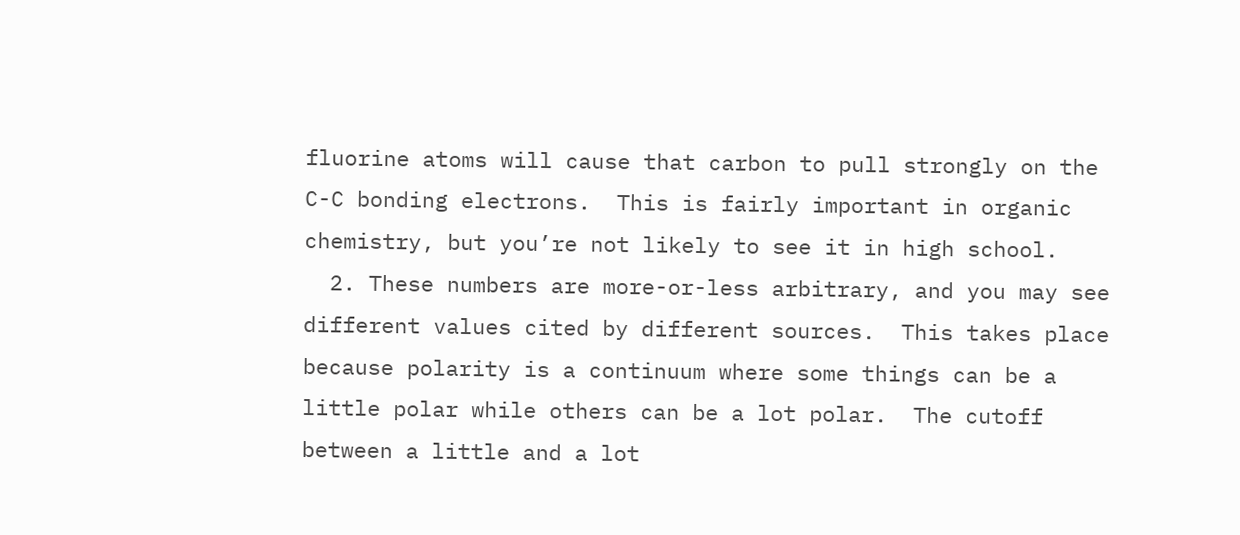fluorine atoms will cause that carbon to pull strongly on the C-C bonding electrons.  This is fairly important in organic chemistry, but you’re not likely to see it in high school.
  2. These numbers are more-or-less arbitrary, and you may see different values cited by different sources.  This takes place because polarity is a continuum where some things can be a little polar while others can be a lot polar.  The cutoff between a little and a lot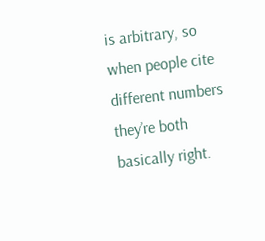is arbitrary, so when people cite different numbers they’re both basically right.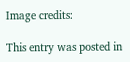Image credits:

This entry was posted in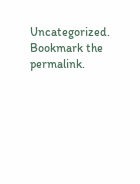Uncategorized. Bookmark the permalink.